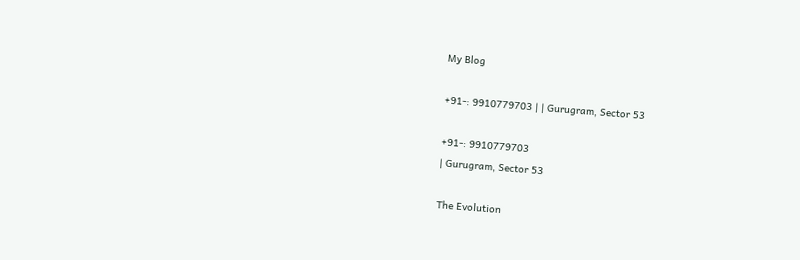My Blog

+91-: 9910779703 | | Gurugram, Sector 53

+91-: 9910779703
| Gurugram, Sector 53

The Evolution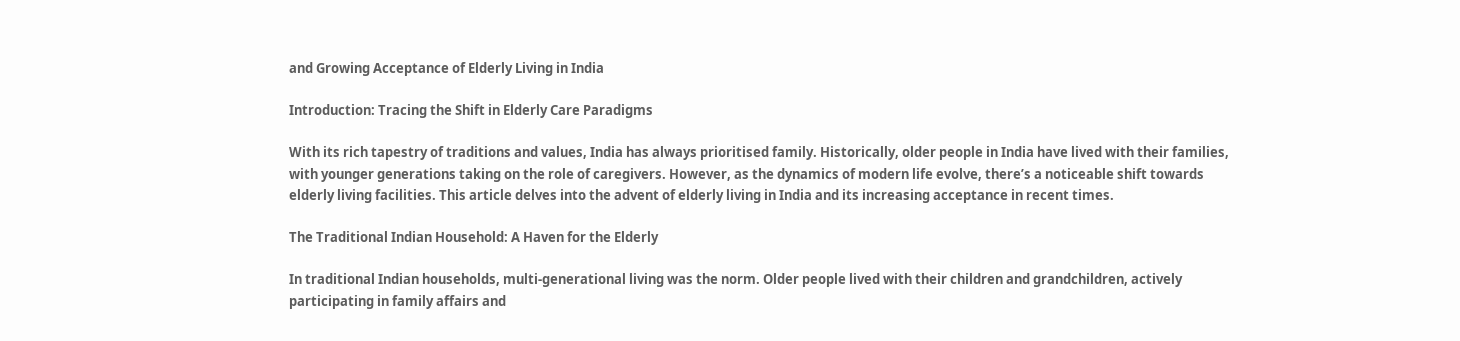and Growing Acceptance of Elderly Living in India

Introduction: Tracing the Shift in Elderly Care Paradigms

With its rich tapestry of traditions and values, India has always prioritised family. Historically, older people in India have lived with their families, with younger generations taking on the role of caregivers. However, as the dynamics of modern life evolve, there’s a noticeable shift towards elderly living facilities. This article delves into the advent of elderly living in India and its increasing acceptance in recent times.

The Traditional Indian Household: A Haven for the Elderly

In traditional Indian households, multi-generational living was the norm. Older people lived with their children and grandchildren, actively participating in family affairs and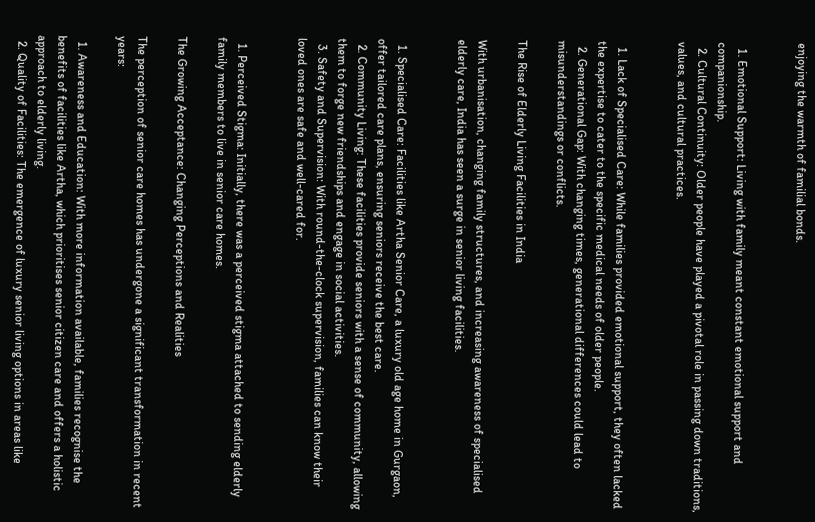enjoying the warmth of familial bonds.


  1. Emotional Support: Living with family meant constant emotional support and companionship.
  2. Cultural Continuity: Older people have played a pivotal role in passing down traditions, values, and cultural practices.


  1. Lack of Specialised Care: While families provided emotional support, they often lacked the expertise to cater to the specific medical needs of older people.
  2. Generational Gap: With changing times, generational differences could lead to misunderstandings or conflicts.

The Rise of Elderly Living Facilities in India

With urbanisation, changing family structures, and increasing awareness of specialised elderly care, India has seen a surge in senior living facilities.


  1. Specialised Care: Facilities like Artha Senior Care, a luxury old age home in Gurgaon, offer tailored care plans, ensuring seniors receive the best care.
  2. Community Living: These facilities provide seniors with a sense of community, allowing them to forge new friendships and engage in social activities.
  3. Safety and Supervision: With round-the-clock supervision, families can know their loved ones are safe and well-cared for.


  1. Perceived Stigma: Initially, there was a perceived stigma attached to sending elderly family members to live in senior care homes.

The Growing Acceptance: Changing Perceptions and Realities

The perception of senior care homes has undergone a significant transformation in recent years:

  1. Awareness and Education: With more information available, families recognise the benefits of facilities like Artha, which prioritises senior citizen care and offers a holistic approach to elderly living.
  2. Quality of Facilities: The emergence of luxury senior living options in areas like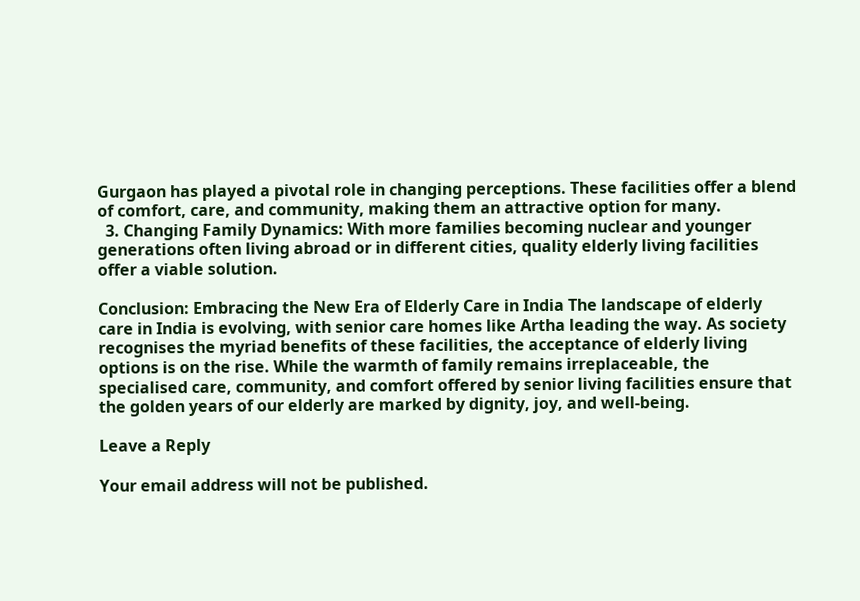Gurgaon has played a pivotal role in changing perceptions. These facilities offer a blend of comfort, care, and community, making them an attractive option for many.
  3. Changing Family Dynamics: With more families becoming nuclear and younger generations often living abroad or in different cities, quality elderly living facilities offer a viable solution.

Conclusion: Embracing the New Era of Elderly Care in India The landscape of elderly care in India is evolving, with senior care homes like Artha leading the way. As society recognises the myriad benefits of these facilities, the acceptance of elderly living options is on the rise. While the warmth of family remains irreplaceable, the specialised care, community, and comfort offered by senior living facilities ensure that the golden years of our elderly are marked by dignity, joy, and well-being.

Leave a Reply

Your email address will not be published.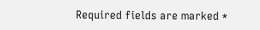Required fields are marked *